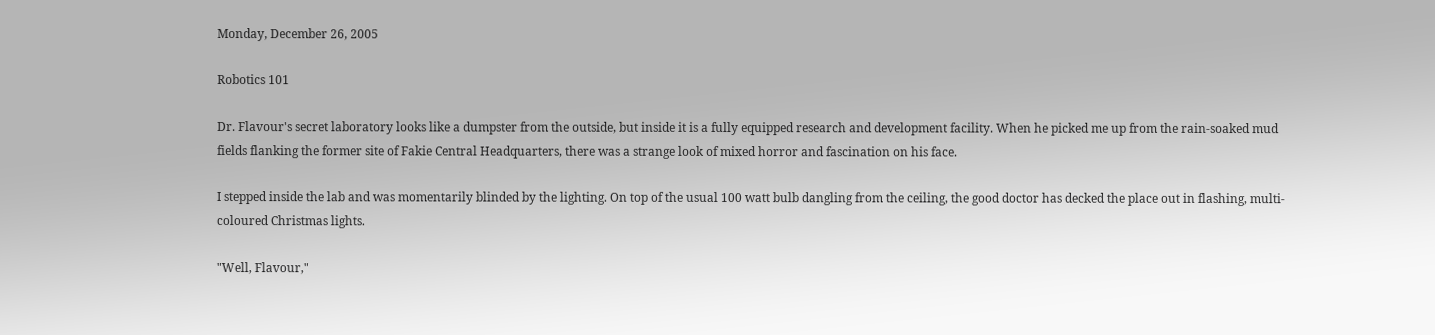Monday, December 26, 2005

Robotics 101

Dr. Flavour's secret laboratory looks like a dumpster from the outside, but inside it is a fully equipped research and development facility. When he picked me up from the rain-soaked mud fields flanking the former site of Fakie Central Headquarters, there was a strange look of mixed horror and fascination on his face.

I stepped inside the lab and was momentarily blinded by the lighting. On top of the usual 100 watt bulb dangling from the ceiling, the good doctor has decked the place out in flashing, multi-coloured Christmas lights.

"Well, Flavour,"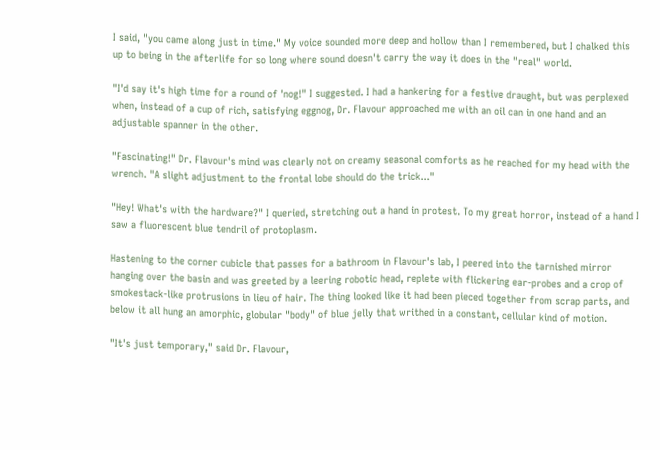I said, "you came along just in time." My voice sounded more deep and hollow than I remembered, but I chalked this up to being in the afterlife for so long where sound doesn't carry the way it does in the "real" world.

"I'd say it's high time for a round of 'nog!" I suggested. I had a hankering for a festive draught, but was perplexed when, instead of a cup of rich, satisfying eggnog, Dr. Flavour approached me with an oil can in one hand and an adjustable spanner in the other.

"Fascinating!" Dr. Flavour's mind was clearly not on creamy seasonal comforts as he reached for my head with the wrench. "A slight adjustment to the frontal lobe should do the trick..."

"Hey! What's with the hardware?" I queried, stretching out a hand in protest. To my great horror, instead of a hand I saw a fluorescent blue tendril of protoplasm.

Hastening to the corner cubicle that passes for a bathroom in Flavour's lab, I peered into the tarnished mirror hanging over the basin and was greeted by a leering robotic head, replete with flickering ear-probes and a crop of smokestack-like protrusions in lieu of hair. The thing looked like it had been pieced together from scrap parts, and below it all hung an amorphic, globular "body" of blue jelly that writhed in a constant, cellular kind of motion.

"It's just temporary," said Dr. Flavour,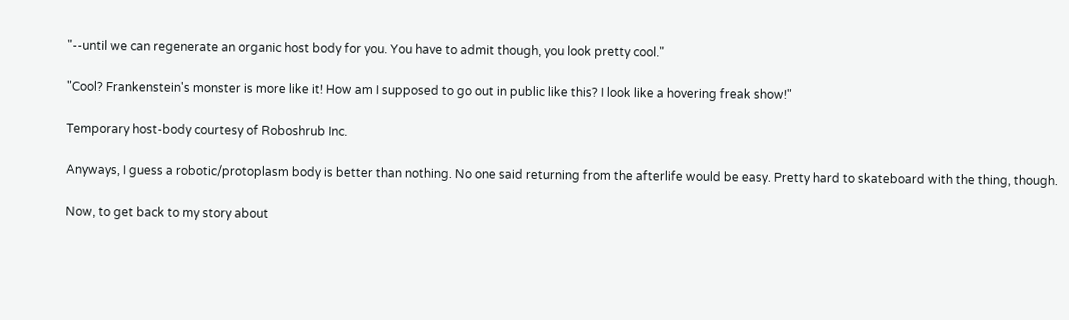"--until we can regenerate an organic host body for you. You have to admit though, you look pretty cool."

"Cool? Frankenstein's monster is more like it! How am I supposed to go out in public like this? I look like a hovering freak show!"

Temporary host-body courtesy of Roboshrub Inc.

Anyways, I guess a robotic/protoplasm body is better than nothing. No one said returning from the afterlife would be easy. Pretty hard to skateboard with the thing, though.

Now, to get back to my story about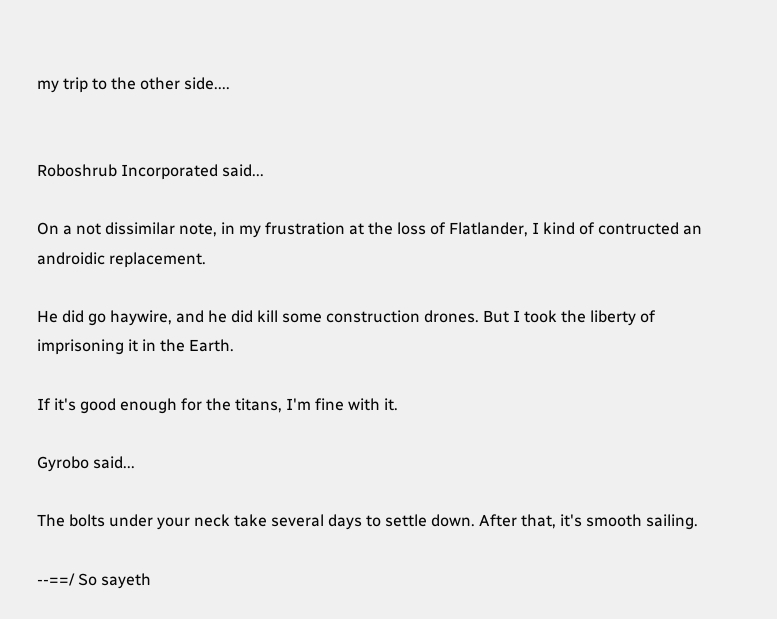my trip to the other side....


Roboshrub Incorporated said...

On a not dissimilar note, in my frustration at the loss of Flatlander, I kind of contructed an androidic replacement.

He did go haywire, and he did kill some construction drones. But I took the liberty of imprisoning it in the Earth.

If it's good enough for the titans, I'm fine with it.

Gyrobo said...

The bolts under your neck take several days to settle down. After that, it's smooth sailing.

--==/ So sayeth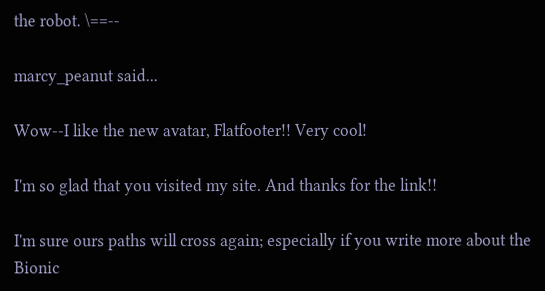the robot. \==--

marcy_peanut said...

Wow--I like the new avatar, Flatfooter!! Very cool!

I'm so glad that you visited my site. And thanks for the link!!

I'm sure ours paths will cross again; especially if you write more about the Bionic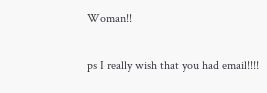Woman!!

ps I really wish that you had email!!!!